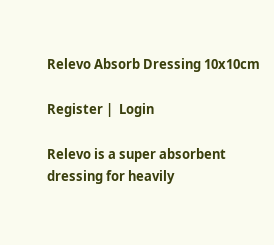Relevo Absorb Dressing 10x10cm

Register |  Login

Relevo is a super absorbent dressing for heavily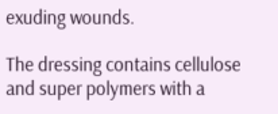exuding wounds.

The dressing contains cellulose and super polymers with a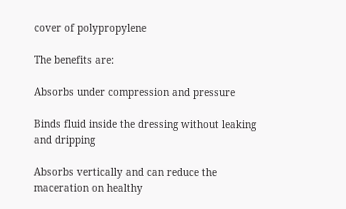cover of polypropylene

The benefits are:

Absorbs under compression and pressure

Binds fluid inside the dressing without leaking and dripping

Absorbs vertically and can reduce the maceration on healthy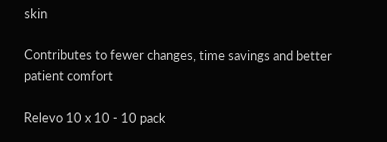skin

Contributes to fewer changes, time savings and better patient comfort

Relevo 10 x 10 - 10 pack